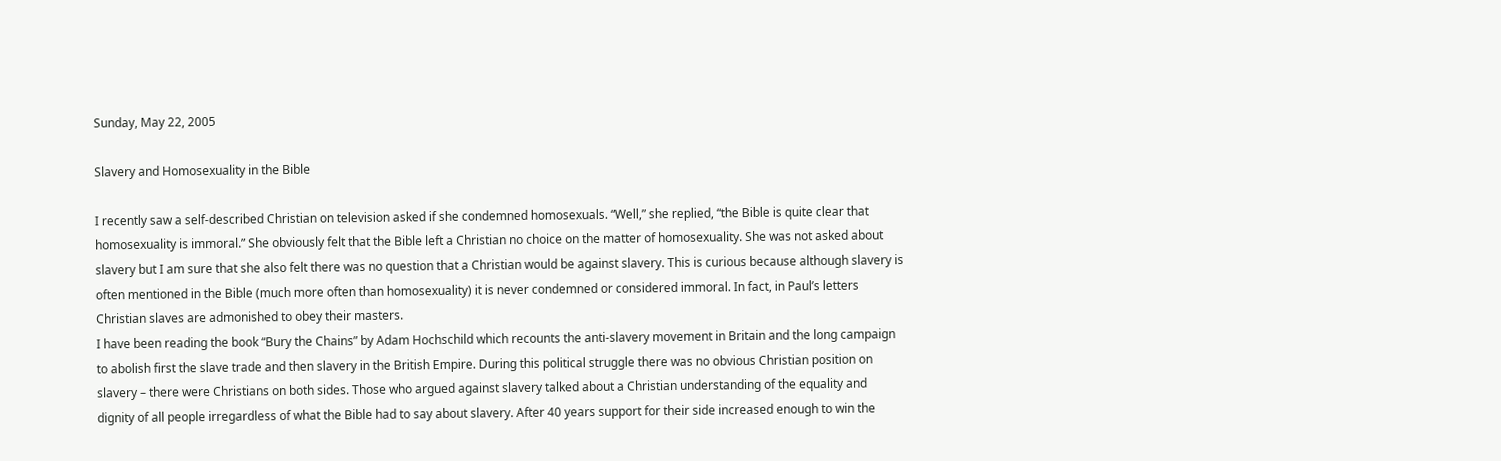Sunday, May 22, 2005

Slavery and Homosexuality in the Bible

I recently saw a self-described Christian on television asked if she condemned homosexuals. “Well,” she replied, “the Bible is quite clear that homosexuality is immoral.” She obviously felt that the Bible left a Christian no choice on the matter of homosexuality. She was not asked about slavery but I am sure that she also felt there was no question that a Christian would be against slavery. This is curious because although slavery is often mentioned in the Bible (much more often than homosexuality) it is never condemned or considered immoral. In fact, in Paul’s letters Christian slaves are admonished to obey their masters.
I have been reading the book “Bury the Chains” by Adam Hochschild which recounts the anti-slavery movement in Britain and the long campaign to abolish first the slave trade and then slavery in the British Empire. During this political struggle there was no obvious Christian position on slavery – there were Christians on both sides. Those who argued against slavery talked about a Christian understanding of the equality and dignity of all people irregardless of what the Bible had to say about slavery. After 40 years support for their side increased enough to win the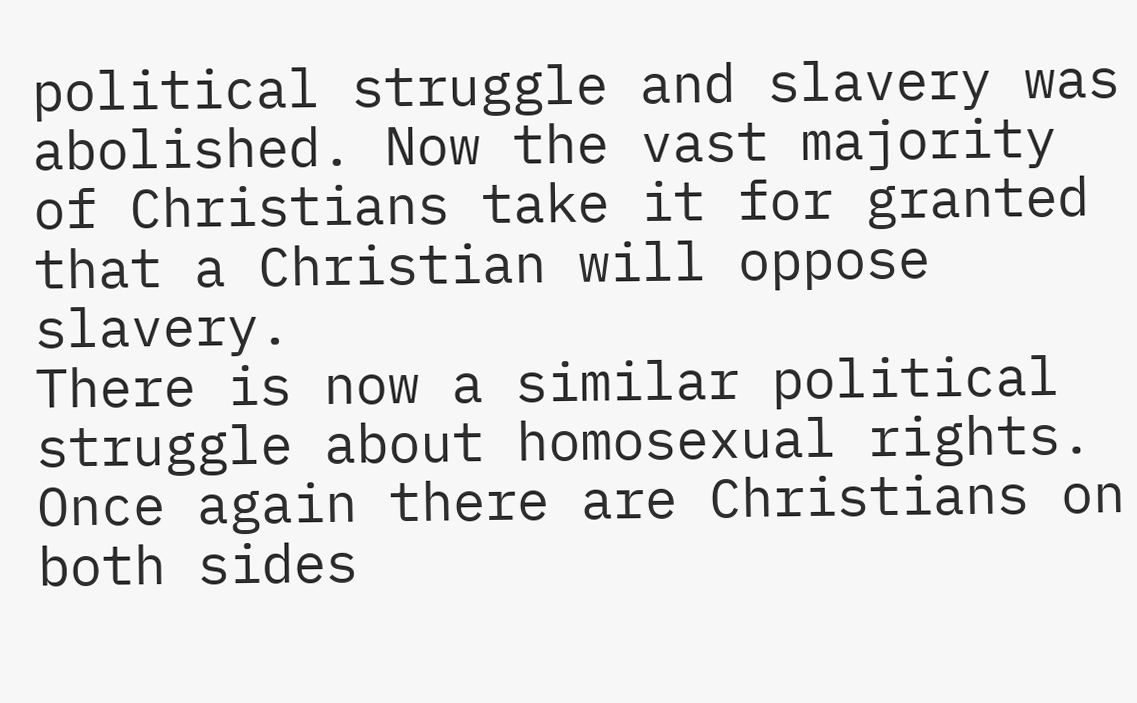political struggle and slavery was abolished. Now the vast majority of Christians take it for granted that a Christian will oppose slavery.
There is now a similar political struggle about homosexual rights. Once again there are Christians on both sides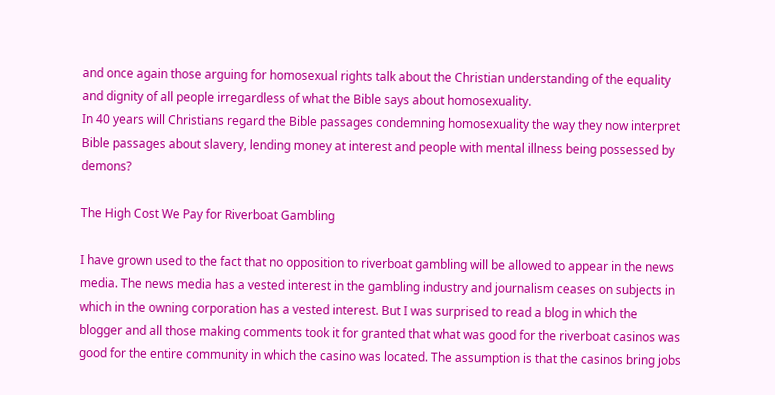and once again those arguing for homosexual rights talk about the Christian understanding of the equality and dignity of all people irregardless of what the Bible says about homosexuality.
In 40 years will Christians regard the Bible passages condemning homosexuality the way they now interpret Bible passages about slavery, lending money at interest and people with mental illness being possessed by demons?

The High Cost We Pay for Riverboat Gambling

I have grown used to the fact that no opposition to riverboat gambling will be allowed to appear in the news media. The news media has a vested interest in the gambling industry and journalism ceases on subjects in which in the owning corporation has a vested interest. But I was surprised to read a blog in which the blogger and all those making comments took it for granted that what was good for the riverboat casinos was good for the entire community in which the casino was located. The assumption is that the casinos bring jobs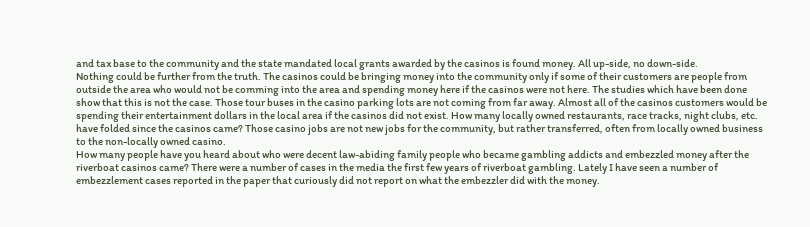and tax base to the community and the state mandated local grants awarded by the casinos is found money. All up-side, no down-side.
Nothing could be further from the truth. The casinos could be bringing money into the community only if some of their customers are people from outside the area who would not be comming into the area and spending money here if the casinos were not here. The studies which have been done show that this is not the case. Those tour buses in the casino parking lots are not coming from far away. Almost all of the casinos customers would be spending their entertainment dollars in the local area if the casinos did not exist. How many locally owned restaurants, race tracks, night clubs, etc. have folded since the casinos came? Those casino jobs are not new jobs for the community, but rather transferred, often from locally owned business to the non-locally owned casino.
How many people have you heard about who were decent law-abiding family people who became gambling addicts and embezzled money after the riverboat casinos came? There were a number of cases in the media the first few years of riverboat gambling. Lately I have seen a number of embezzlement cases reported in the paper that curiously did not report on what the embezzler did with the money.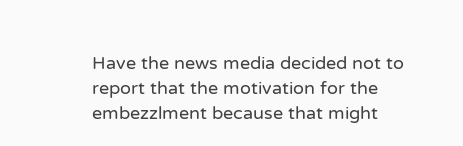Have the news media decided not to report that the motivation for the embezzlment because that might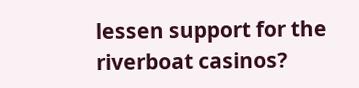lessen support for the riverboat casinos?